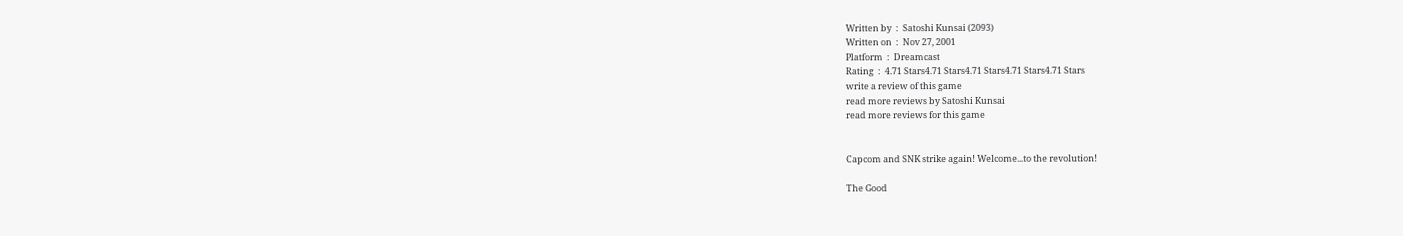Written by  :  Satoshi Kunsai (2093)
Written on  :  Nov 27, 2001
Platform  :  Dreamcast
Rating  :  4.71 Stars4.71 Stars4.71 Stars4.71 Stars4.71 Stars
write a review of this game
read more reviews by Satoshi Kunsai
read more reviews for this game


Capcom and SNK strike again! Welcome...to the revolution!

The Good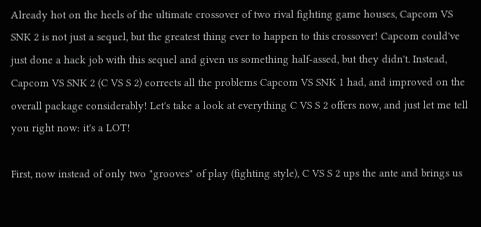Already hot on the heels of the ultimate crossover of two rival fighting game houses, Capcom VS SNK 2 is not just a sequel, but the greatest thing ever to happen to this crossover! Capcom could've just done a hack job with this sequel and given us something half-assed, but they didn't. Instead, Capcom VS SNK 2 (C VS S 2) corrects all the problems Capcom VS SNK 1 had, and improved on the overall package considerably! Let's take a look at everything C VS S 2 offers now, and just let me tell you right now: it's a LOT!

First, now instead of only two "grooves" of play (fighting style), C VS S 2 ups the ante and brings us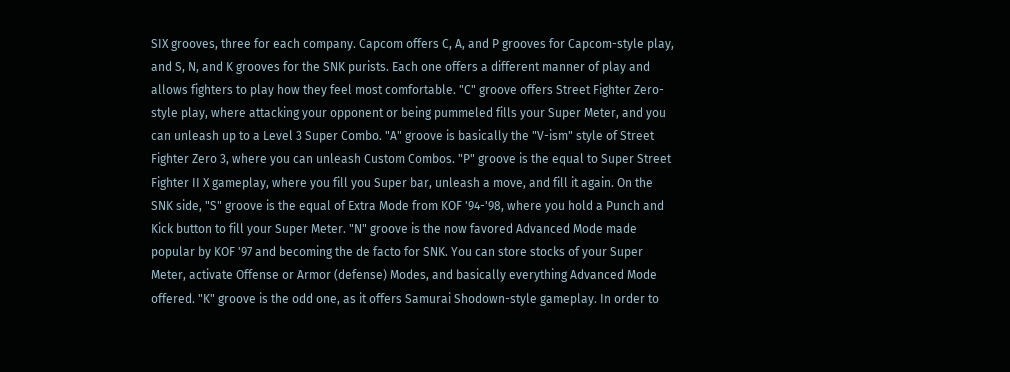SIX grooves, three for each company. Capcom offers C, A, and P grooves for Capcom-style play, and S, N, and K grooves for the SNK purists. Each one offers a different manner of play and allows fighters to play how they feel most comfortable. "C" groove offers Street Fighter Zero-style play, where attacking your opponent or being pummeled fills your Super Meter, and you can unleash up to a Level 3 Super Combo. "A" groove is basically the "V-ism" style of Street Fighter Zero 3, where you can unleash Custom Combos. "P" groove is the equal to Super Street Fighter II X gameplay, where you fill you Super bar, unleash a move, and fill it again. On the SNK side, "S" groove is the equal of Extra Mode from KOF '94-'98, where you hold a Punch and Kick button to fill your Super Meter. "N" groove is the now favored Advanced Mode made popular by KOF '97 and becoming the de facto for SNK. You can store stocks of your Super Meter, activate Offense or Armor (defense) Modes, and basically everything Advanced Mode offered. "K" groove is the odd one, as it offers Samurai Shodown-style gameplay. In order to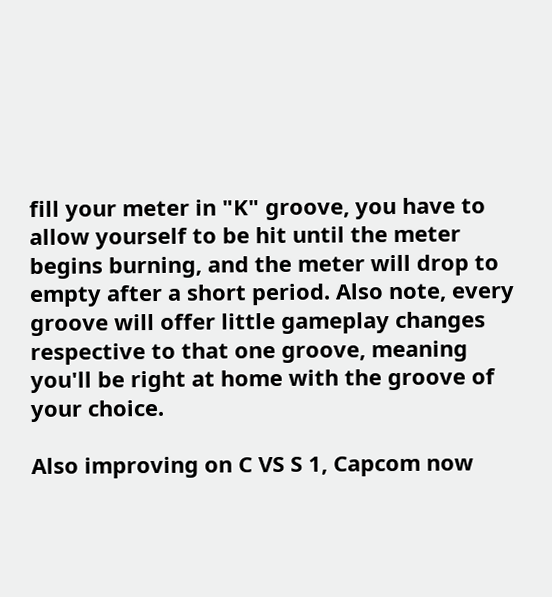fill your meter in "K" groove, you have to allow yourself to be hit until the meter begins burning, and the meter will drop to empty after a short period. Also note, every groove will offer little gameplay changes respective to that one groove, meaning you'll be right at home with the groove of your choice.

Also improving on C VS S 1, Capcom now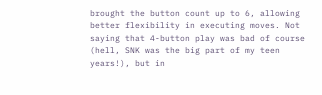brought the button count up to 6, allowing better flexibility in executing moves. Not saying that 4-button play was bad of course (hell, SNK was the big part of my teen years!), but in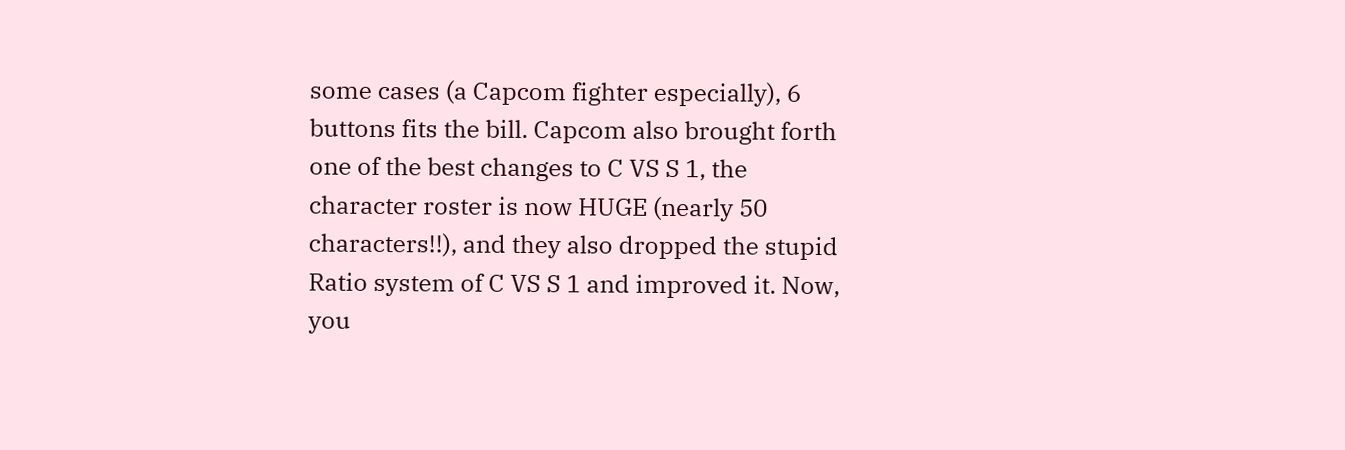some cases (a Capcom fighter especially), 6 buttons fits the bill. Capcom also brought forth one of the best changes to C VS S 1, the character roster is now HUGE (nearly 50 characters!!), and they also dropped the stupid Ratio system of C VS S 1 and improved it. Now, you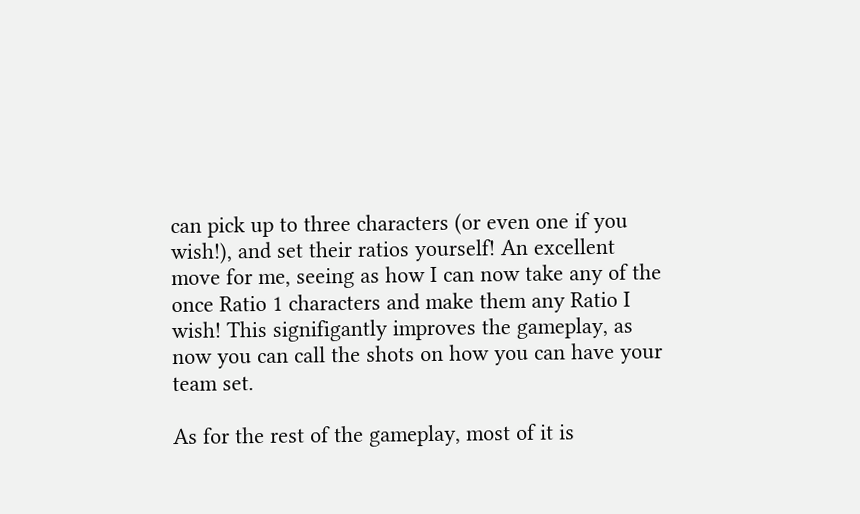can pick up to three characters (or even one if you wish!), and set their ratios yourself! An excellent move for me, seeing as how I can now take any of the once Ratio 1 characters and make them any Ratio I wish! This signifigantly improves the gameplay, as now you can call the shots on how you can have your team set.

As for the rest of the gameplay, most of it is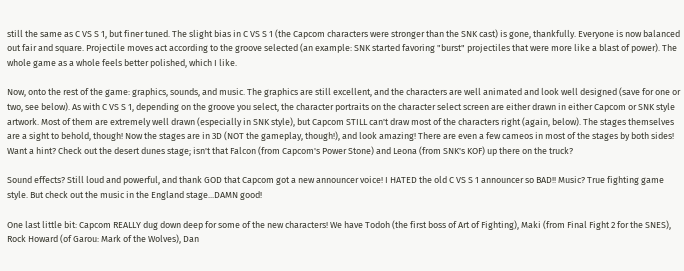still the same as C VS S 1, but finer tuned. The slight bias in C VS S 1 (the Capcom characters were stronger than the SNK cast) is gone, thankfully. Everyone is now balanced out fair and square. Projectile moves act according to the groove selected (an example: SNK started favoring "burst" projectiles that were more like a blast of power). The whole game as a whole feels better polished, which I like.

Now, onto the rest of the game: graphics, sounds, and music. The graphics are still excellent, and the characters are well animated and look well designed (save for one or two, see below). As with C VS S 1, depending on the groove you select, the character portraits on the character select screen are either drawn in either Capcom or SNK style artwork. Most of them are extremely well drawn (especially in SNK style), but Capcom STILL can't draw most of the characters right (again, below). The stages themselves are a sight to behold, though! Now the stages are in 3D (NOT the gameplay, though!), and look amazing! There are even a few cameos in most of the stages by both sides! Want a hint? Check out the desert dunes stage; isn't that Falcon (from Capcom's Power Stone) and Leona (from SNK's KOF) up there on the truck?

Sound effects? Still loud and powerful, and thank GOD that Capcom got a new announcer voice! I HATED the old C VS S 1 announcer so BAD!! Music? True fighting game style. But check out the music in the England stage...DAMN good!

One last little bit: Capcom REALLY dug down deep for some of the new characters! We have Todoh (the first boss of Art of Fighting), Maki (from Final Fight 2 for the SNES), Rock Howard (of Garou: Mark of the Wolves), Dan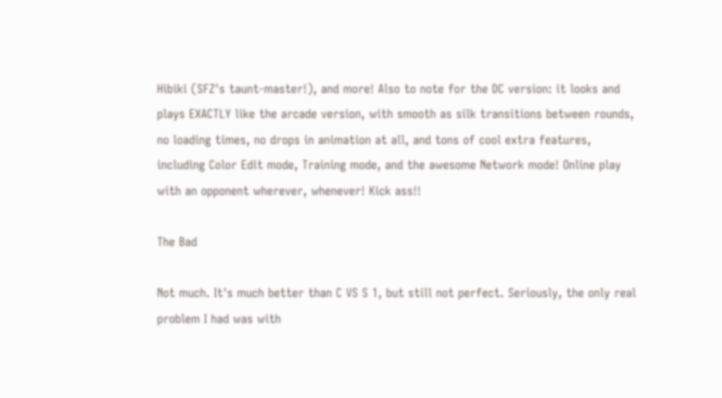Hibiki (SFZ's taunt-master!), and more! Also to note for the DC version: it looks and plays EXACTLY like the arcade version, with smooth as silk transitions between rounds, no loading times, no drops in animation at all, and tons of cool extra features, including Color Edit mode, Training mode, and the awesome Network mode! Online play with an opponent wherever, whenever! Kick ass!!

The Bad

Not much. It's much better than C VS S 1, but still not perfect. Seriously, the only real problem I had was with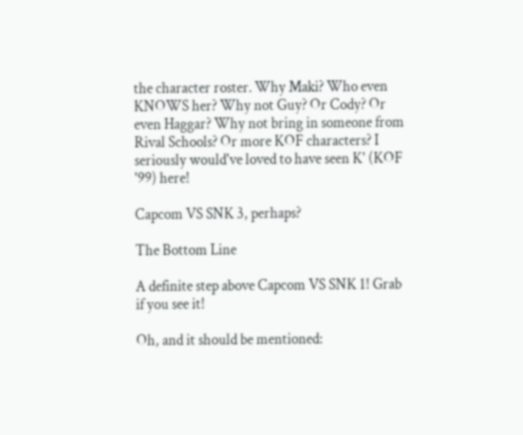the character roster. Why Maki? Who even KNOWS her? Why not Guy? Or Cody? Or even Haggar? Why not bring in someone from Rival Schools? Or more KOF characters? I seriously would've loved to have seen K' (KOF '99) here!

Capcom VS SNK 3, perhaps?

The Bottom Line

A definite step above Capcom VS SNK 1! Grab if you see it!

Oh, and it should be mentioned: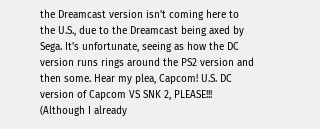the Dreamcast version isn't coming here to the U.S., due to the Dreamcast being axed by Sega. It's unfortunate, seeing as how the DC version runs rings around the PS2 version and then some. Hear my plea, Capcom! U.S. DC version of Capcom VS SNK 2, PLEASE!!! (Although I already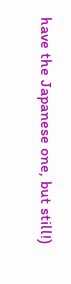have the Japanese one, but still!)